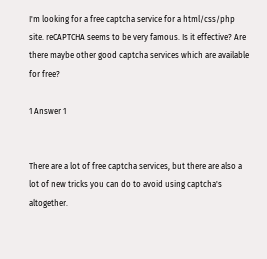I'm looking for a free captcha service for a html/css/php site. reCAPTCHA seems to be very famous. Is it effective? Are there maybe other good captcha services which are available for free?

1 Answer 1


There are a lot of free captcha services, but there are also a lot of new tricks you can do to avoid using captcha's altogether.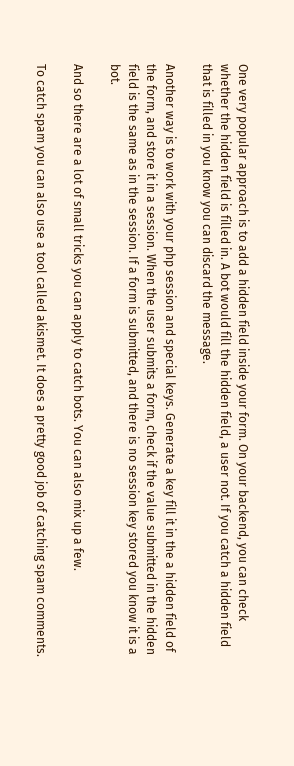One very popular approach is to add a hidden field inside your form. On your backend, you can check whether the hidden field is filled in. A bot would fill the hidden field, a user not. If you catch a hidden field that is filled in you know you can discard the message.

Another way is to work with your php session and special keys. Generate a key fill it in the a hidden field of the form, and store it in a session. When the user submits a form, check if the value submitted in the hidden field is the same as in the session. If a form is submitted, and there is no session key stored you know it is a bot.

And so there are a lot of small tricks you can apply to catch bots. You can also mix up a few.

To catch spam you can also use a tool called akismet. It does a pretty good job of catching spam comments.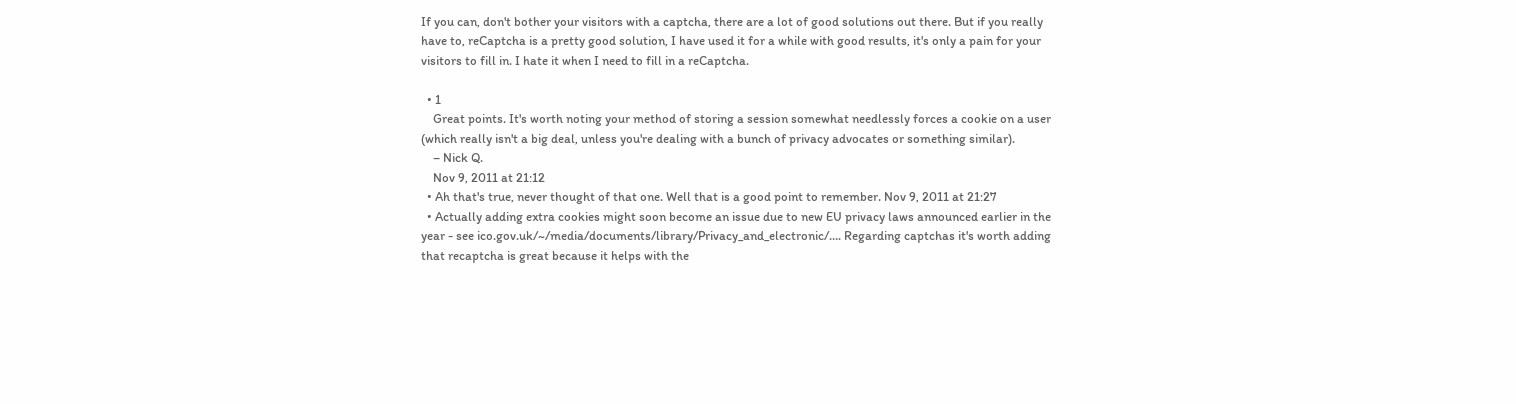If you can, don't bother your visitors with a captcha, there are a lot of good solutions out there. But if you really have to, reCaptcha is a pretty good solution, I have used it for a while with good results, it's only a pain for your visitors to fill in. I hate it when I need to fill in a reCaptcha.

  • 1
    Great points. It's worth noting your method of storing a session somewhat needlessly forces a cookie on a user (which really isn't a big deal, unless you're dealing with a bunch of privacy advocates or something similar).
    – Nick Q.
    Nov 9, 2011 at 21:12
  • Ah that's true, never thought of that one. Well that is a good point to remember. Nov 9, 2011 at 21:27
  • Actually adding extra cookies might soon become an issue due to new EU privacy laws announced earlier in the year - see ico.gov.uk/~/media/documents/library/Privacy_and_electronic/…. Regarding captchas it's worth adding that recaptcha is great because it helps with the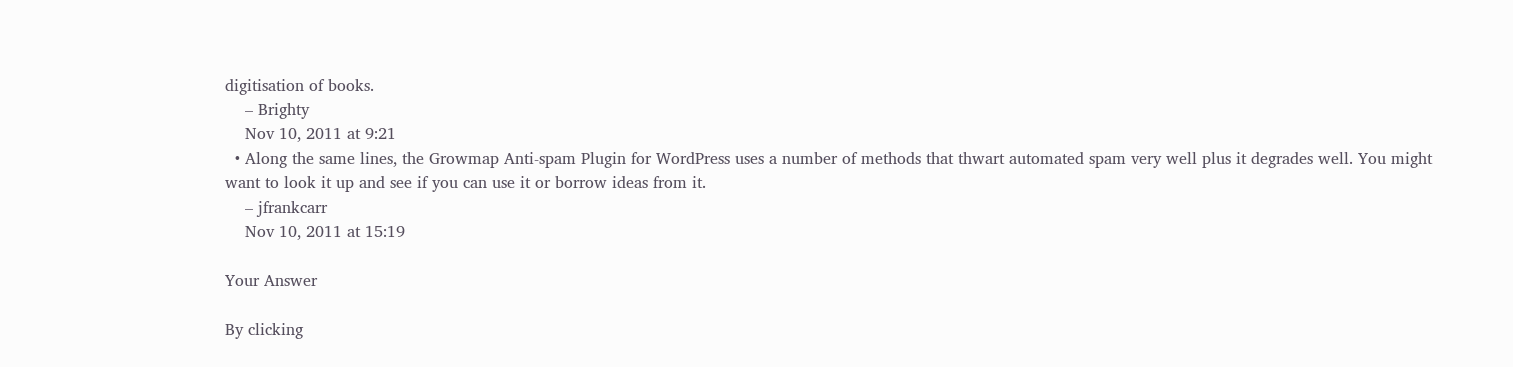digitisation of books.
    – Brighty
    Nov 10, 2011 at 9:21
  • Along the same lines, the Growmap Anti-spam Plugin for WordPress uses a number of methods that thwart automated spam very well plus it degrades well. You might want to look it up and see if you can use it or borrow ideas from it.
    – jfrankcarr
    Nov 10, 2011 at 15:19

Your Answer

By clicking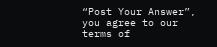“Post Your Answer”, you agree to our terms of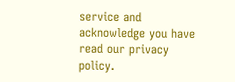service and acknowledge you have read our privacy policy.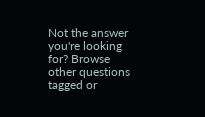Not the answer you're looking for? Browse other questions tagged or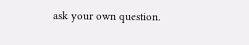ask your own question.